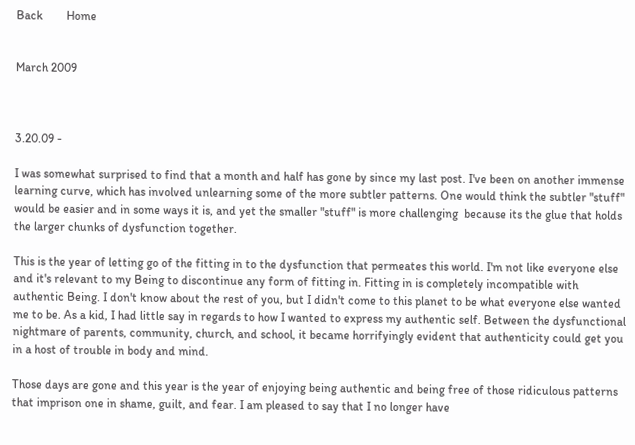Back        Home


March 2009



3.20.09 -

I was somewhat surprised to find that a month and half has gone by since my last post. I've been on another immense learning curve, which has involved unlearning some of the more subtler patterns. One would think the subtler "stuff" would be easier and in some ways it is, and yet the smaller "stuff" is more challenging  because its the glue that holds the larger chunks of dysfunction together.

This is the year of letting go of the fitting in to the dysfunction that permeates this world. I'm not like everyone else and it's relevant to my Being to discontinue any form of fitting in. Fitting in is completely incompatible with authentic Being. I don't know about the rest of you, but I didn't come to this planet to be what everyone else wanted me to be. As a kid, I had little say in regards to how I wanted to express my authentic self. Between the dysfunctional nightmare of parents, community, church, and school, it became horrifyingly evident that authenticity could get you in a host of trouble in body and mind.

Those days are gone and this year is the year of enjoying being authentic and being free of those ridiculous patterns that imprison one in shame, guilt, and fear. I am pleased to say that I no longer have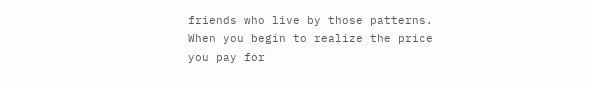friends who live by those patterns. When you begin to realize the price you pay for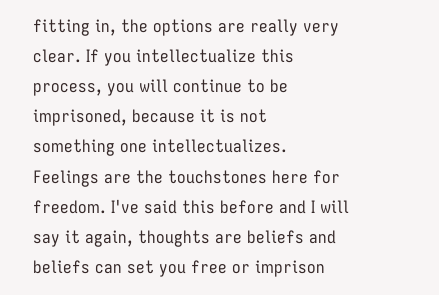fitting in, the options are really very clear. If you intellectualize this process, you will continue to be imprisoned, because it is not something one intellectualizes. Feelings are the touchstones here for freedom. I've said this before and I will say it again, thoughts are beliefs and beliefs can set you free or imprison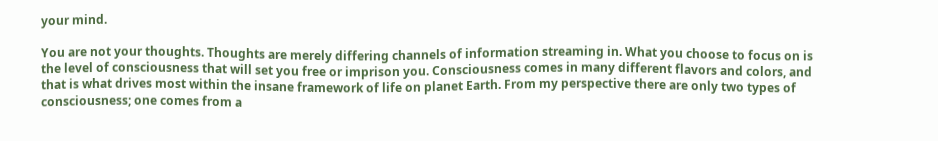your mind.

You are not your thoughts. Thoughts are merely differing channels of information streaming in. What you choose to focus on is the level of consciousness that will set you free or imprison you. Consciousness comes in many different flavors and colors, and that is what drives most within the insane framework of life on planet Earth. From my perspective there are only two types of consciousness; one comes from a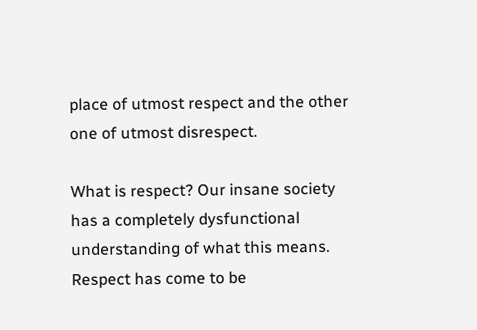place of utmost respect and the other one of utmost disrespect.

What is respect? Our insane society has a completely dysfunctional understanding of what this means. Respect has come to be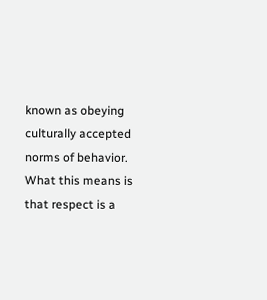known as obeying culturally accepted norms of behavior. What this means is that respect is a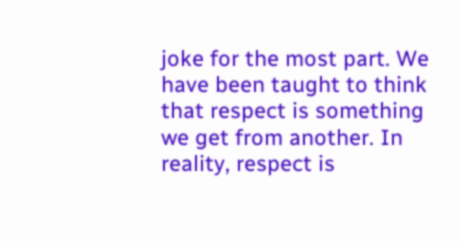joke for the most part. We have been taught to think that respect is something we get from another. In reality, respect is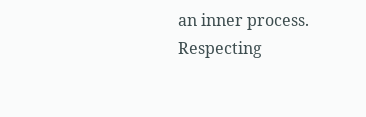an inner process. Respecting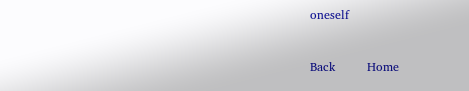oneself



Back        Home